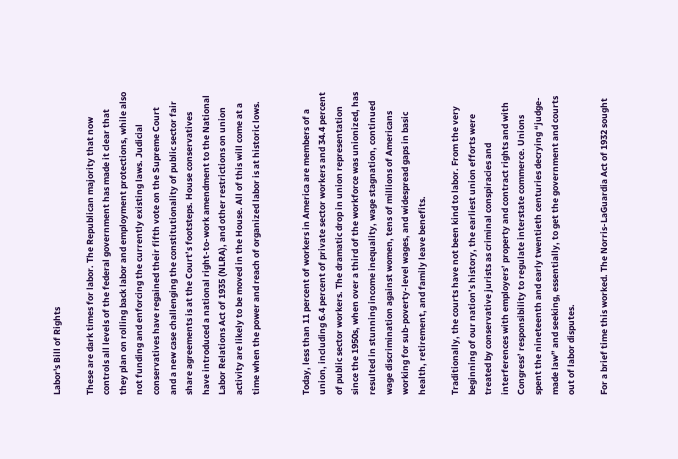Labor's Bill of Rights

These are dark times for labor. The Republican majority that now controls all levels of the federal government has made it clear that they plan on rolling back labor and employment protections, while also not funding and enforcing the currently existing laws. Judicial conservatives have regained their fifth vote on the Supreme Court and a new case challenging the constitutionality of public sector fair share agreements is at the Court’s footsteps. House conservatives have introduced a national right-to-work amendment to the National Labor Relations Act of 1935 (NLRA), and other restrictions on union activity are likely to be moved in the House. All of this will come at a time when the power and reach of organized labor is at historic lows.


Today, less than 11 percent of workers in America are members of a union, including 6.4 percent of private sector workers and 34.4 percent of public sector workers. The dramatic drop in union representation since the 1950s, when over a third of the workforce was unionized, has resulted in stunning income inequality, wage stagnation, continued wage discrimination against women, tens of millions of Americans working for sub-poverty-level wages, and widespread gaps in basic health, retirement, and family leave benefits.

Traditionally, the courts have not been kind to labor. From the very beginning of our nation’s history, the earliest union efforts were treated by conservative jurists as criminal conspiracies and interferences with employers’ property and contract rights and with Congress’ responsibility to regulate interstate commerce. Unions spent the nineteenth and early twentieth centuries decrying “judge-made law” and seeking, essentially, to get the government and courts out of labor disputes.

For a brief time this worked. The Norris-LaGuardia Act of 1932 sought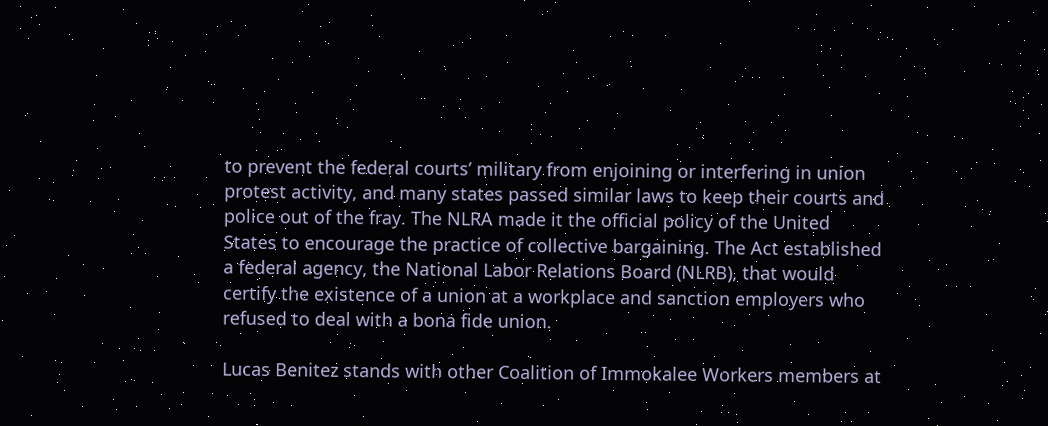to prevent the federal courts’ military from enjoining or interfering in union protest activity, and many states passed similar laws to keep their courts and police out of the fray. The NLRA made it the official policy of the United States to encourage the practice of collective bargaining. The Act established a federal agency, the National Labor Relations Board (NLRB), that would certify the existence of a union at a workplace and sanction employers who refused to deal with a bona fide union.

Lucas Benitez stands with other Coalition of Immokalee Workers members at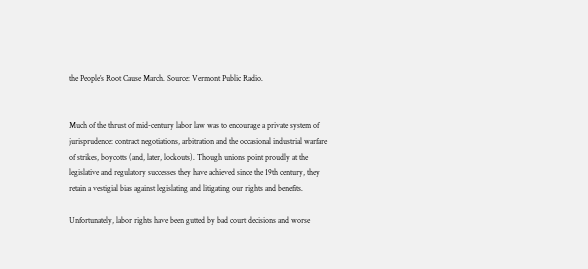the People’s Root Cause March. Source: Vermont Public Radio.


Much of the thrust of mid-century labor law was to encourage a private system of jurisprudence: contract negotiations, arbitration and the occasional industrial warfare of strikes, boycotts (and, later, lockouts). Though unions point proudly at the legislative and regulatory successes they have achieved since the 19th century, they retain a vestigial bias against legislating and litigating our rights and benefits.

Unfortunately, labor rights have been gutted by bad court decisions and worse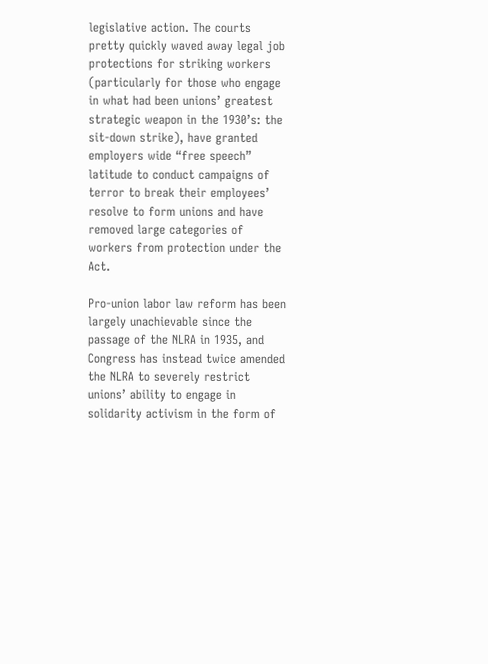legislative action. The courts pretty quickly waved away legal job protections for striking workers (particularly for those who engage in what had been unions’ greatest strategic weapon in the 1930’s: the sit-down strike), have granted employers wide “free speech” latitude to conduct campaigns of terror to break their employees’ resolve to form unions and have removed large categories of workers from protection under the Act.

Pro-union labor law reform has been largely unachievable since the passage of the NLRA in 1935, and Congress has instead twice amended the NLRA to severely restrict unions’ ability to engage in solidarity activism in the form of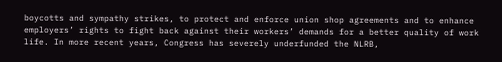boycotts and sympathy strikes, to protect and enforce union shop agreements and to enhance employers’ rights to fight back against their workers’ demands for a better quality of work life. In more recent years, Congress has severely underfunded the NLRB,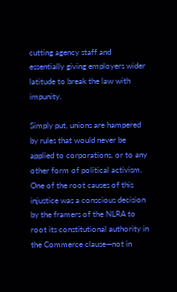cutting agency staff and essentially giving employers wider latitude to break the law with impunity.

Simply put, unions are hampered by rules that would never be applied to corporations, or to any other form of political activism. One of the root causes of this injustice was a conscious decision by the framers of the NLRA to root its constitutional authority in the Commerce clause—not in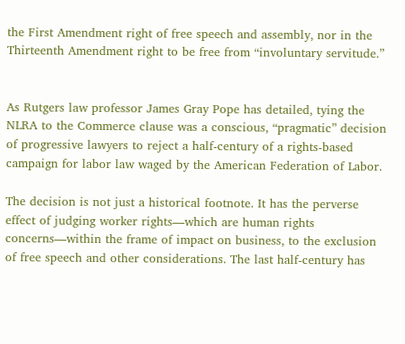the First Amendment right of free speech and assembly, nor in the Thirteenth Amendment right to be free from “involuntary servitude.”


As Rutgers law professor James Gray Pope has detailed, tying the NLRA to the Commerce clause was a conscious, “pragmatic” decision of progressive lawyers to reject a half-century of a rights-based campaign for labor law waged by the American Federation of Labor.

The decision is not just a historical footnote. It has the perverse effect of judging worker rights—which are human rights concerns—within the frame of impact on business, to the exclusion of free speech and other considerations. The last half-century has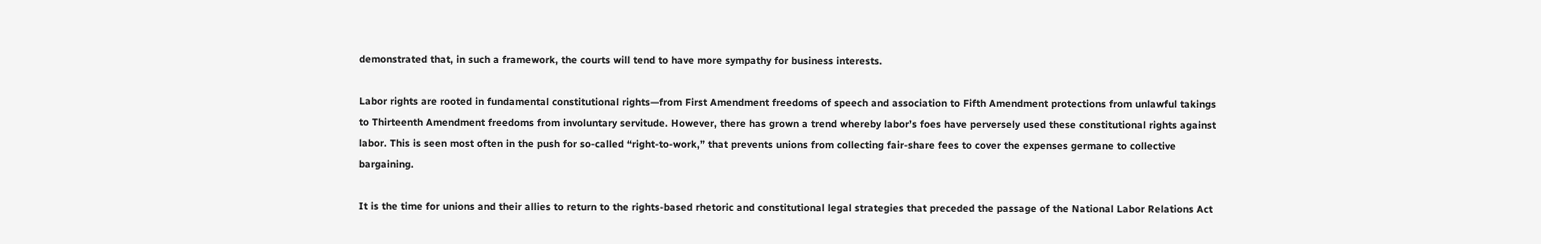demonstrated that, in such a framework, the courts will tend to have more sympathy for business interests.

Labor rights are rooted in fundamental constitutional rights—from First Amendment freedoms of speech and association to Fifth Amendment protections from unlawful takings to Thirteenth Amendment freedoms from involuntary servitude. However, there has grown a trend whereby labor’s foes have perversely used these constitutional rights against labor. This is seen most often in the push for so-called “right-to-work,” that prevents unions from collecting fair-share fees to cover the expenses germane to collective bargaining.

It is the time for unions and their allies to return to the rights-based rhetoric and constitutional legal strategies that preceded the passage of the National Labor Relations Act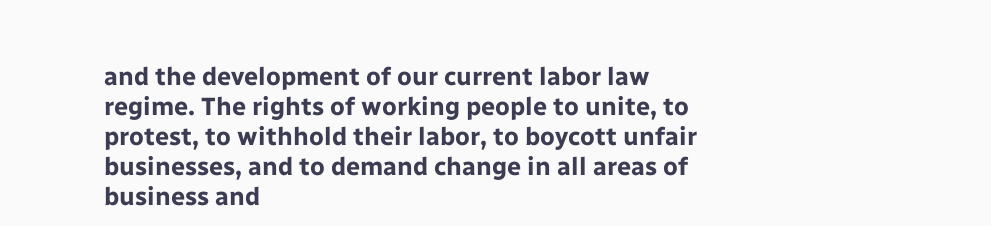and the development of our current labor law regime. The rights of working people to unite, to protest, to withhold their labor, to boycott unfair businesses, and to demand change in all areas of business and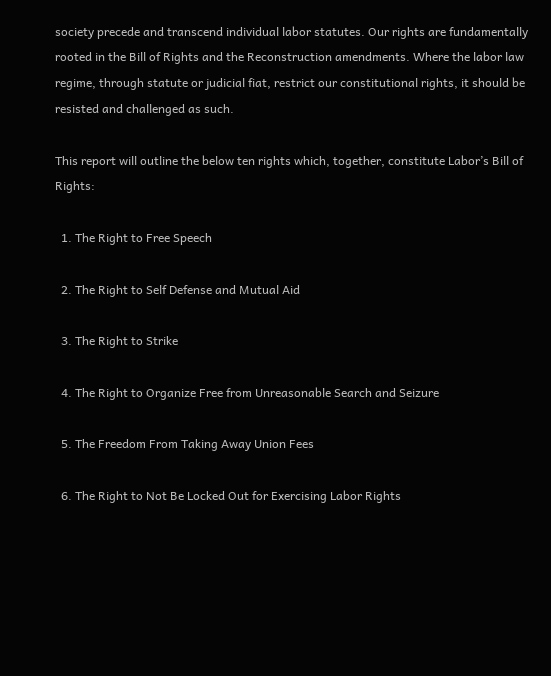society precede and transcend individual labor statutes. Our rights are fundamentally rooted in the Bill of Rights and the Reconstruction amendments. Where the labor law regime, through statute or judicial fiat, restrict our constitutional rights, it should be resisted and challenged as such.

This report will outline the below ten rights which, together, constitute Labor’s Bill of Rights:

  1. The Right to Free Speech

  2. The Right to Self Defense and Mutual Aid

  3. The Right to Strike

  4. The Right to Organize Free from Unreasonable Search and Seizure

  5. The Freedom From Taking Away Union Fees

  6. The Right to Not Be Locked Out for Exercising Labor Rights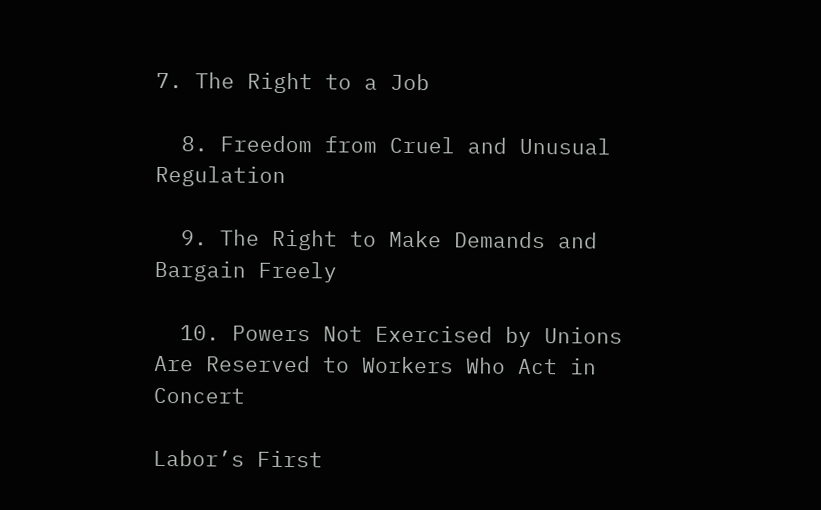7. The Right to a Job

  8. Freedom from Cruel and Unusual Regulation

  9. The Right to Make Demands and Bargain Freely

  10. Powers Not Exercised by Unions Are Reserved to Workers Who Act in Concert

Labor’s First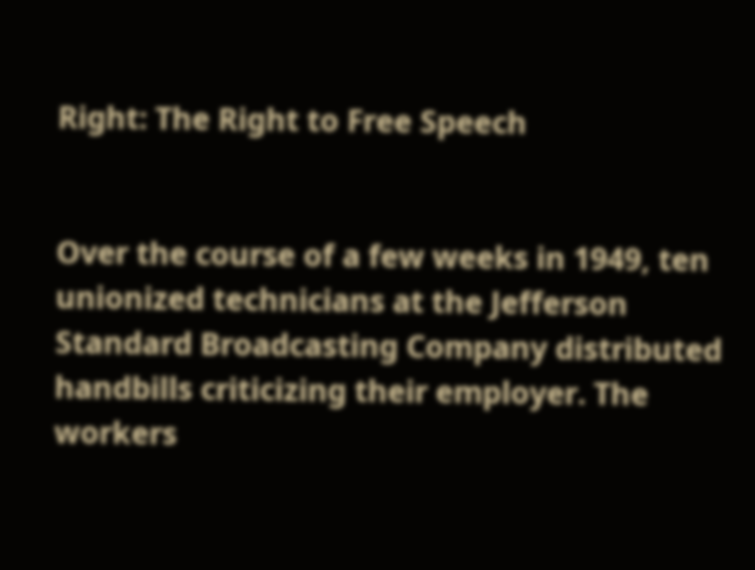Right: The Right to Free Speech


Over the course of a few weeks in 1949, ten unionized technicians at the Jefferson Standard Broadcasting Company distributed handbills criticizing their employer. The workers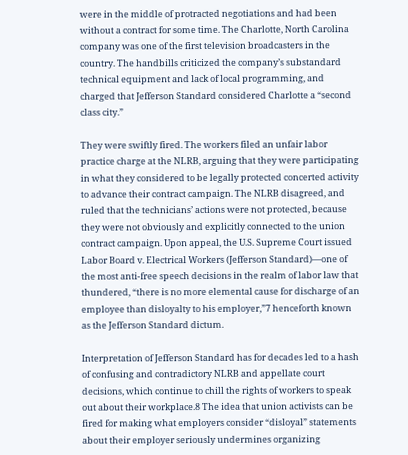were in the middle of protracted negotiations and had been without a contract for some time. The Charlotte, North Carolina company was one of the first television broadcasters in the country. The handbills criticized the company’s substandard technical equipment and lack of local programming, and charged that Jefferson Standard considered Charlotte a “second class city.”

They were swiftly fired. The workers filed an unfair labor practice charge at the NLRB, arguing that they were participating in what they considered to be legally protected concerted activity to advance their contract campaign. The NLRB disagreed, and ruled that the technicians’ actions were not protected, because they were not obviously and explicitly connected to the union contract campaign. Upon appeal, the U.S. Supreme Court issued Labor Board v. Electrical Workers (Jefferson Standard)—one of the most anti-free speech decisions in the realm of labor law that thundered, “there is no more elemental cause for discharge of an employee than disloyalty to his employer,”7 henceforth known as the Jefferson Standard dictum.

Interpretation of Jefferson Standard has for decades led to a hash of confusing and contradictory NLRB and appellate court decisions, which continue to chill the rights of workers to speak out about their workplace.8 The idea that union activists can be fired for making what employers consider “disloyal” statements about their employer seriously undermines organizing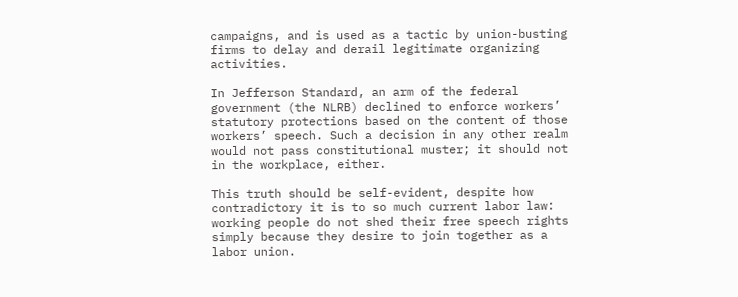campaigns, and is used as a tactic by union-busting firms to delay and derail legitimate organizing activities.

In Jefferson Standard, an arm of the federal government (the NLRB) declined to enforce workers’ statutory protections based on the content of those workers’ speech. Such a decision in any other realm would not pass constitutional muster; it should not in the workplace, either.

This truth should be self-evident, despite how contradictory it is to so much current labor law: working people do not shed their free speech rights simply because they desire to join together as a labor union.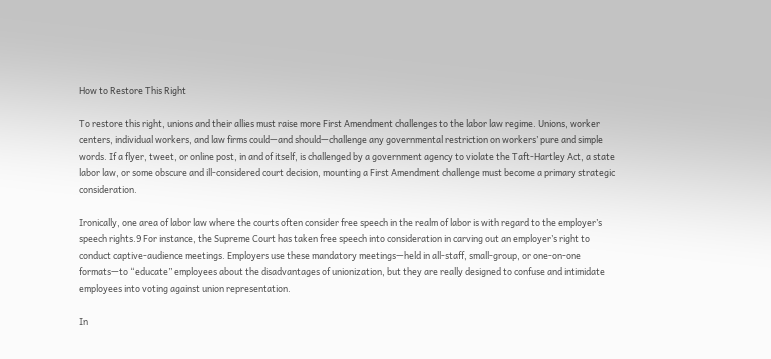How to Restore This Right

To restore this right, unions and their allies must raise more First Amendment challenges to the labor law regime. Unions, worker centers, individual workers, and law firms could—and should—challenge any governmental restriction on workers’ pure and simple words. If a flyer, tweet, or online post, in and of itself, is challenged by a government agency to violate the Taft-Hartley Act, a state labor law, or some obscure and ill-considered court decision, mounting a First Amendment challenge must become a primary strategic consideration.

Ironically, one area of labor law where the courts often consider free speech in the realm of labor is with regard to the employer’s speech rights.9 For instance, the Supreme Court has taken free speech into consideration in carving out an employer’s right to conduct captive-audience meetings. Employers use these mandatory meetings—held in all-staff, small-group, or one-on-one formats—to “educate” employees about the disadvantages of unionization, but they are really designed to confuse and intimidate employees into voting against union representation.

In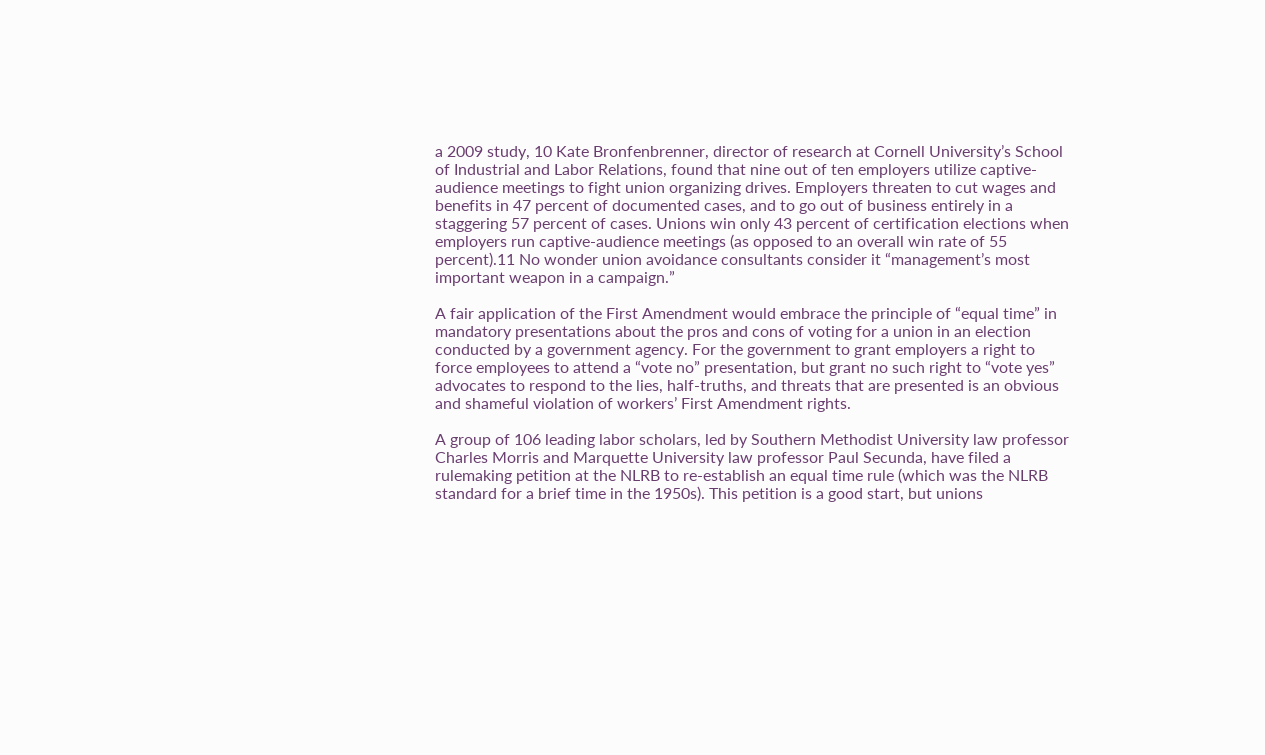a 2009 study, 10 Kate Bronfenbrenner, director of research at Cornell University’s School of Industrial and Labor Relations, found that nine out of ten employers utilize captive-audience meetings to fight union organizing drives. Employers threaten to cut wages and benefits in 47 percent of documented cases, and to go out of business entirely in a staggering 57 percent of cases. Unions win only 43 percent of certification elections when employers run captive-audience meetings (as opposed to an overall win rate of 55 percent).11 No wonder union avoidance consultants consider it “management’s most important weapon in a campaign.”

A fair application of the First Amendment would embrace the principle of “equal time” in mandatory presentations about the pros and cons of voting for a union in an election conducted by a government agency. For the government to grant employers a right to force employees to attend a “vote no” presentation, but grant no such right to “vote yes” advocates to respond to the lies, half-truths, and threats that are presented is an obvious and shameful violation of workers’ First Amendment rights.

A group of 106 leading labor scholars, led by Southern Methodist University law professor Charles Morris and Marquette University law professor Paul Secunda, have filed a rulemaking petition at the NLRB to re-establish an equal time rule (which was the NLRB standard for a brief time in the 1950s). This petition is a good start, but unions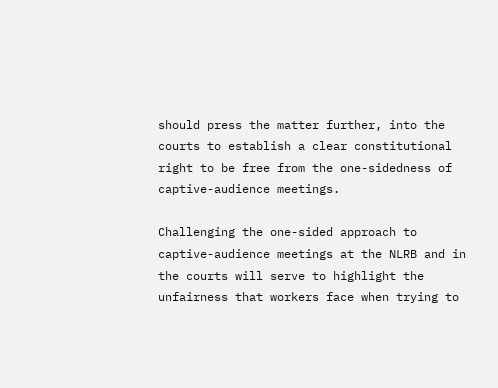should press the matter further, into the courts to establish a clear constitutional right to be free from the one-sidedness of captive-audience meetings.

Challenging the one-sided approach to captive-audience meetings at the NLRB and in the courts will serve to highlight the unfairness that workers face when trying to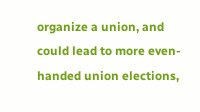organize a union, and could lead to more even-handed union elections,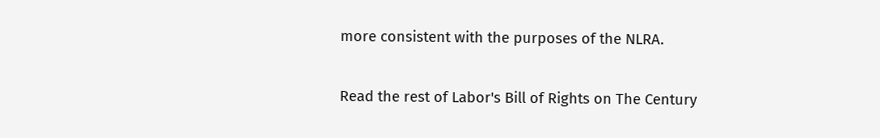more consistent with the purposes of the NLRA.

Read the rest of Labor's Bill of Rights on The Century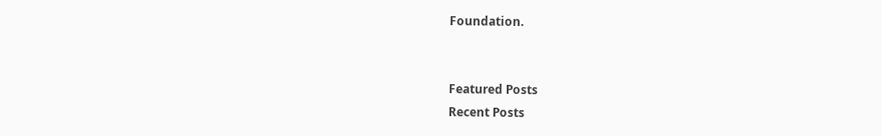Foundation.


Featured Posts
Recent Posts